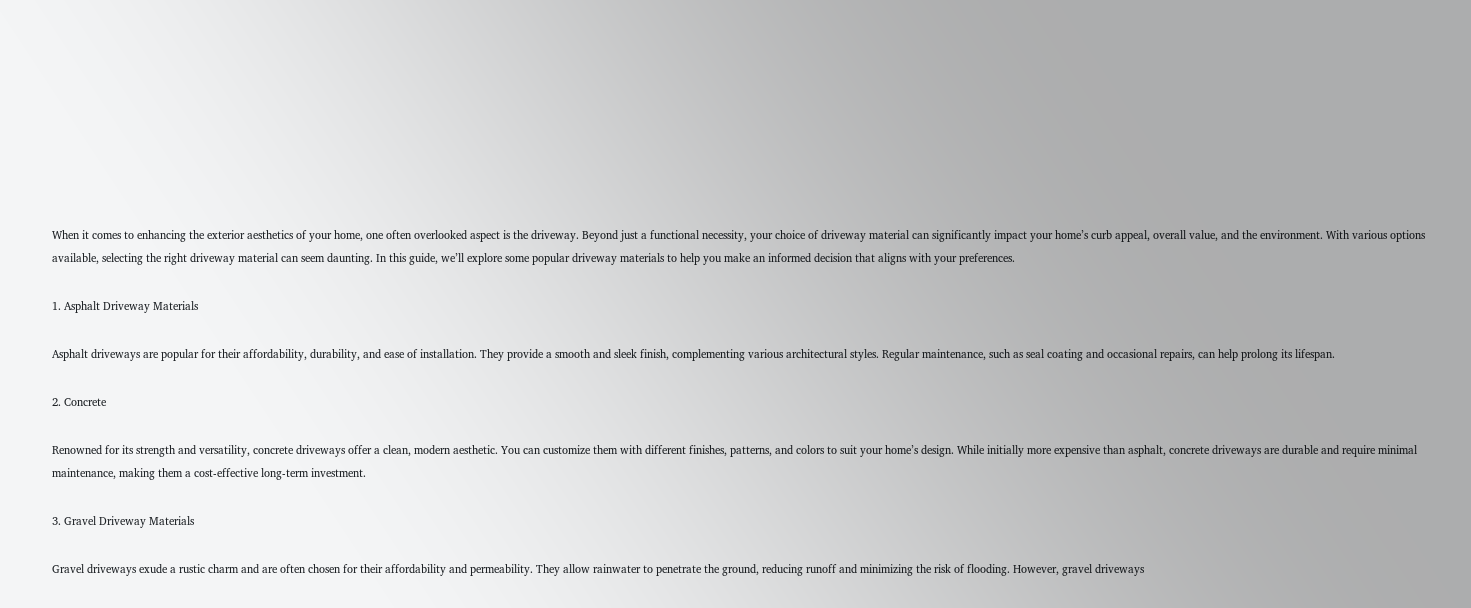When it comes to enhancing the exterior aesthetics of your home, one often overlooked aspect is the driveway. Beyond just a functional necessity, your choice of driveway material can significantly impact your home’s curb appeal, overall value, and the environment. With various options available, selecting the right driveway material can seem daunting. In this guide, we’ll explore some popular driveway materials to help you make an informed decision that aligns with your preferences.

1. Asphalt Driveway Materials

Asphalt driveways are popular for their affordability, durability, and ease of installation. They provide a smooth and sleek finish, complementing various architectural styles. Regular maintenance, such as seal coating and occasional repairs, can help prolong its lifespan.

2. Concrete

Renowned for its strength and versatility, concrete driveways offer a clean, modern aesthetic. You can customize them with different finishes, patterns, and colors to suit your home’s design. While initially more expensive than asphalt, concrete driveways are durable and require minimal maintenance, making them a cost-effective long-term investment.

3. Gravel Driveway Materials

Gravel driveways exude a rustic charm and are often chosen for their affordability and permeability. They allow rainwater to penetrate the ground, reducing runoff and minimizing the risk of flooding. However, gravel driveways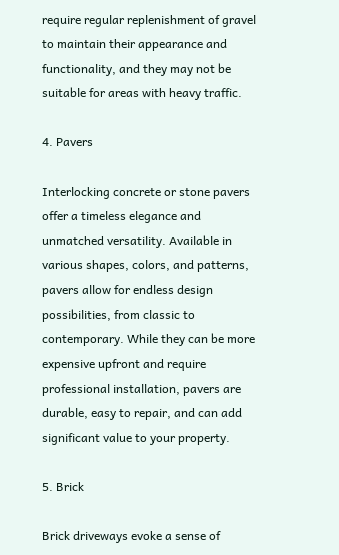require regular replenishment of gravel to maintain their appearance and functionality, and they may not be suitable for areas with heavy traffic.

4. Pavers

Interlocking concrete or stone pavers offer a timeless elegance and unmatched versatility. Available in various shapes, colors, and patterns, pavers allow for endless design possibilities, from classic to contemporary. While they can be more expensive upfront and require professional installation, pavers are durable, easy to repair, and can add significant value to your property.

5. Brick

Brick driveways evoke a sense of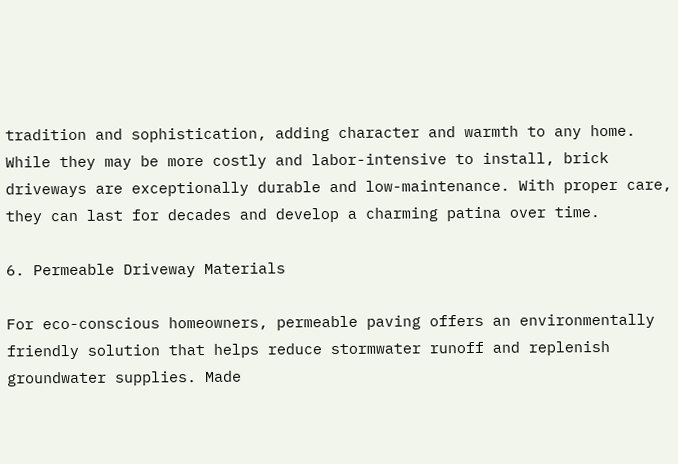tradition and sophistication, adding character and warmth to any home. While they may be more costly and labor-intensive to install, brick driveways are exceptionally durable and low-maintenance. With proper care, they can last for decades and develop a charming patina over time.

6. Permeable Driveway Materials

For eco-conscious homeowners, permeable paving offers an environmentally friendly solution that helps reduce stormwater runoff and replenish groundwater supplies. Made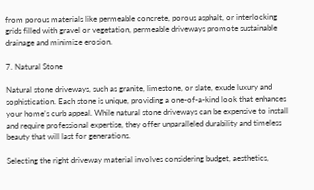from porous materials like permeable concrete, porous asphalt, or interlocking grids filled with gravel or vegetation, permeable driveways promote sustainable drainage and minimize erosion.

7. Natural Stone

Natural stone driveways, such as granite, limestone, or slate, exude luxury and sophistication. Each stone is unique, providing a one-of-a-kind look that enhances your home’s curb appeal. While natural stone driveways can be expensive to install and require professional expertise, they offer unparalleled durability and timeless beauty that will last for generations.

Selecting the right driveway material involves considering budget, aesthetics,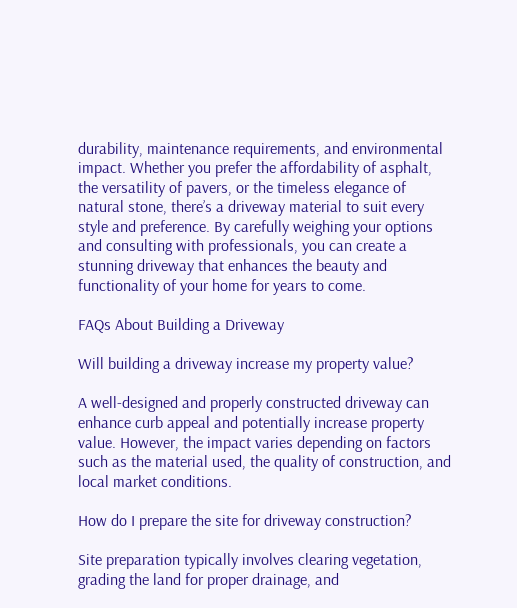durability, maintenance requirements, and environmental impact. Whether you prefer the affordability of asphalt, the versatility of pavers, or the timeless elegance of natural stone, there’s a driveway material to suit every style and preference. By carefully weighing your options and consulting with professionals, you can create a stunning driveway that enhances the beauty and functionality of your home for years to come.

FAQs About Building a Driveway

Will building a driveway increase my property value?

A well-designed and properly constructed driveway can enhance curb appeal and potentially increase property value. However, the impact varies depending on factors such as the material used, the quality of construction, and local market conditions.

How do I prepare the site for driveway construction?

Site preparation typically involves clearing vegetation, grading the land for proper drainage, and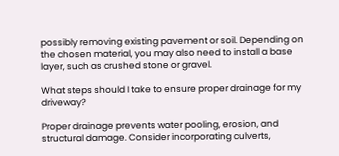possibly removing existing pavement or soil. Depending on the chosen material, you may also need to install a base layer, such as crushed stone or gravel.

What steps should I take to ensure proper drainage for my driveway?

Proper drainage prevents water pooling, erosion, and structural damage. Consider incorporating culverts,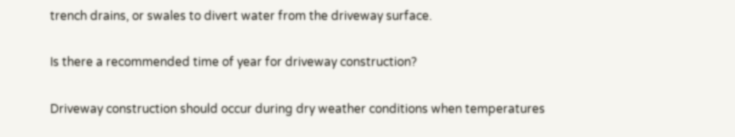trench drains, or swales to divert water from the driveway surface.

Is there a recommended time of year for driveway construction?

Driveway construction should occur during dry weather conditions when temperatures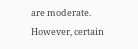are moderate. However, certain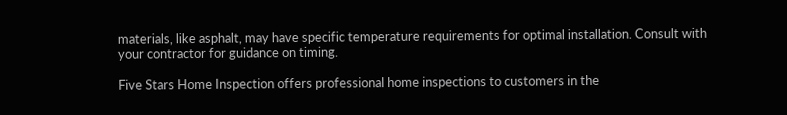materials, like asphalt, may have specific temperature requirements for optimal installation. Consult with your contractor for guidance on timing.

Five Stars Home Inspection offers professional home inspections to customers in the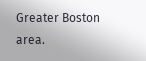Greater Boston area.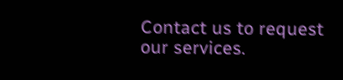Contact us to request our services.